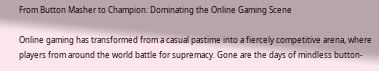From Button Masher to Champion: Dominating the Online Gaming Scene

Online gaming has transformed from a casual pastime into a fiercely competitive arena, where players from around the world battle for supremacy. Gone are the days of mindless button-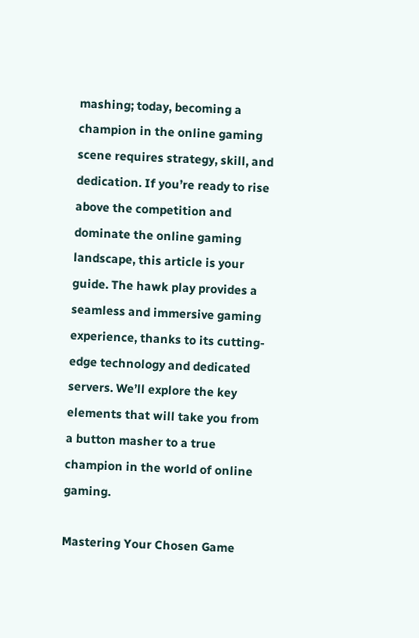mashing; today, becoming a champion in the online gaming scene requires strategy, skill, and dedication. If you’re ready to rise above the competition and dominate the online gaming landscape, this article is your guide. The hawk play provides a seamless and immersive gaming experience, thanks to its cutting-edge technology and dedicated servers. We’ll explore the key elements that will take you from a button masher to a true champion in the world of online gaming.

Mastering Your Chosen Game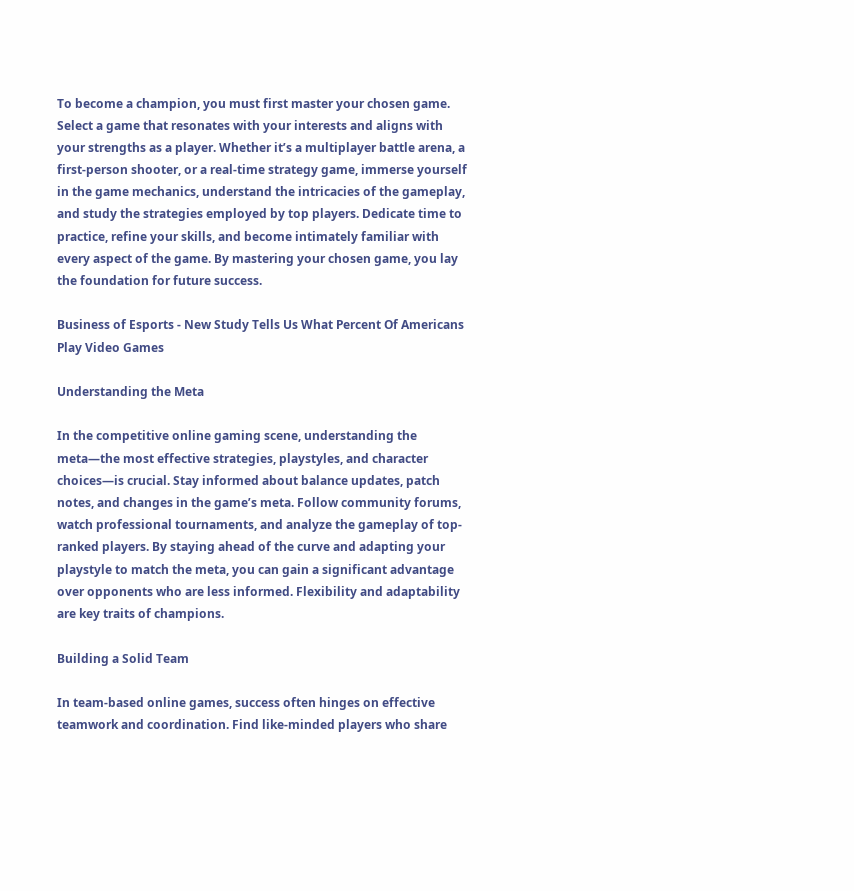To become a champion, you must first master your chosen game. Select a game that resonates with your interests and aligns with your strengths as a player. Whether it’s a multiplayer battle arena, a first-person shooter, or a real-time strategy game, immerse yourself in the game mechanics, understand the intricacies of the gameplay, and study the strategies employed by top players. Dedicate time to practice, refine your skills, and become intimately familiar with every aspect of the game. By mastering your chosen game, you lay the foundation for future success.

Business of Esports - New Study Tells Us What Percent Of Americans Play Video Games

Understanding the Meta

In the competitive online gaming scene, understanding the meta—the most effective strategies, playstyles, and character choices—is crucial. Stay informed about balance updates, patch notes, and changes in the game’s meta. Follow community forums, watch professional tournaments, and analyze the gameplay of top-ranked players. By staying ahead of the curve and adapting your playstyle to match the meta, you can gain a significant advantage over opponents who are less informed. Flexibility and adaptability are key traits of champions.

Building a Solid Team

In team-based online games, success often hinges on effective teamwork and coordination. Find like-minded players who share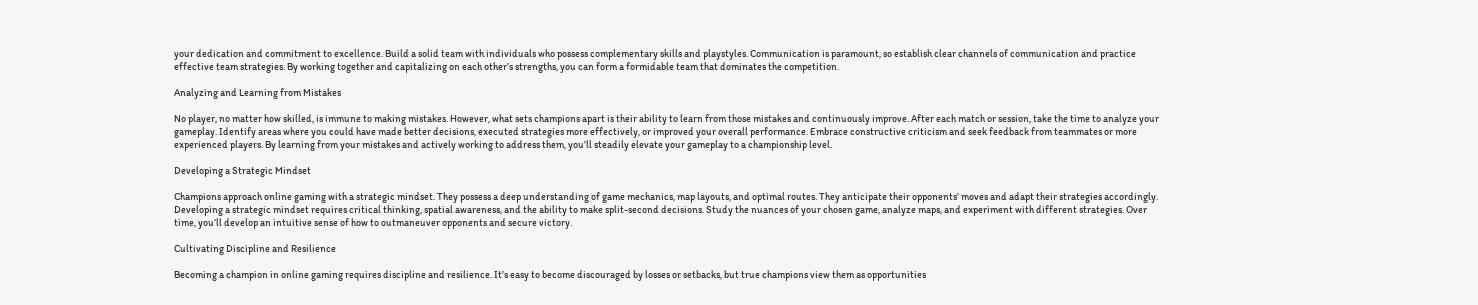your dedication and commitment to excellence. Build a solid team with individuals who possess complementary skills and playstyles. Communication is paramount, so establish clear channels of communication and practice effective team strategies. By working together and capitalizing on each other’s strengths, you can form a formidable team that dominates the competition.

Analyzing and Learning from Mistakes

No player, no matter how skilled, is immune to making mistakes. However, what sets champions apart is their ability to learn from those mistakes and continuously improve. After each match or session, take the time to analyze your gameplay. Identify areas where you could have made better decisions, executed strategies more effectively, or improved your overall performance. Embrace constructive criticism and seek feedback from teammates or more experienced players. By learning from your mistakes and actively working to address them, you’ll steadily elevate your gameplay to a championship level.

Developing a Strategic Mindset

Champions approach online gaming with a strategic mindset. They possess a deep understanding of game mechanics, map layouts, and optimal routes. They anticipate their opponents’ moves and adapt their strategies accordingly. Developing a strategic mindset requires critical thinking, spatial awareness, and the ability to make split-second decisions. Study the nuances of your chosen game, analyze maps, and experiment with different strategies. Over time, you’ll develop an intuitive sense of how to outmaneuver opponents and secure victory.

Cultivating Discipline and Resilience

Becoming a champion in online gaming requires discipline and resilience. It’s easy to become discouraged by losses or setbacks, but true champions view them as opportunities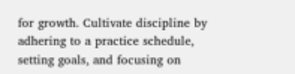for growth. Cultivate discipline by adhering to a practice schedule, setting goals, and focusing on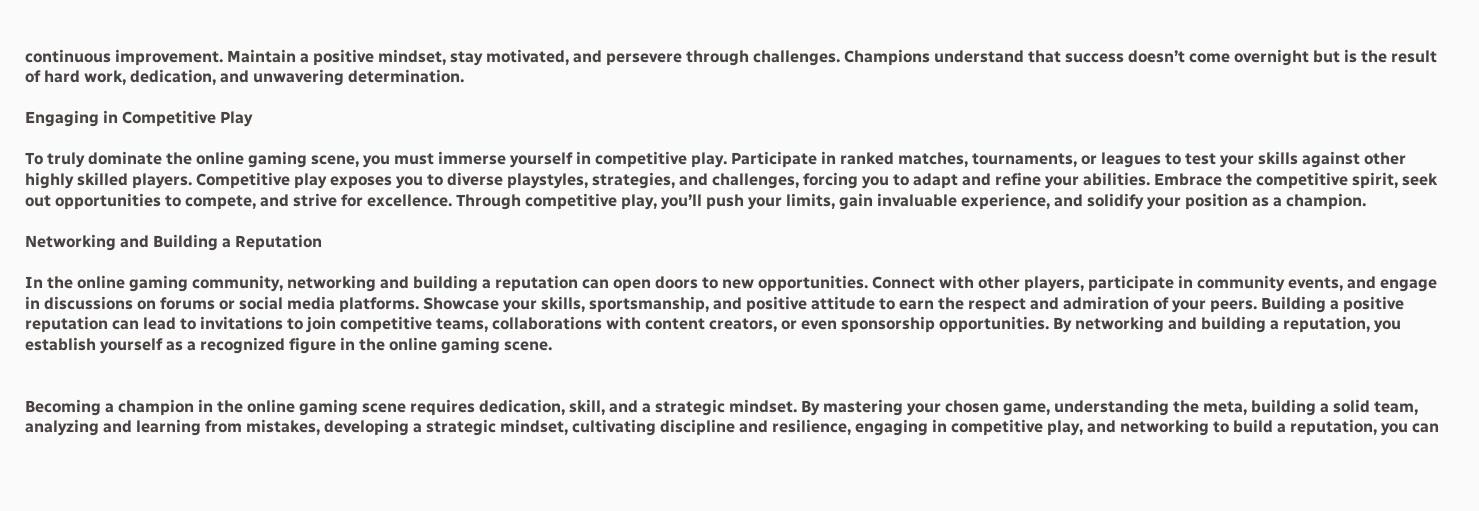continuous improvement. Maintain a positive mindset, stay motivated, and persevere through challenges. Champions understand that success doesn’t come overnight but is the result of hard work, dedication, and unwavering determination.

Engaging in Competitive Play

To truly dominate the online gaming scene, you must immerse yourself in competitive play. Participate in ranked matches, tournaments, or leagues to test your skills against other highly skilled players. Competitive play exposes you to diverse playstyles, strategies, and challenges, forcing you to adapt and refine your abilities. Embrace the competitive spirit, seek out opportunities to compete, and strive for excellence. Through competitive play, you’ll push your limits, gain invaluable experience, and solidify your position as a champion.

Networking and Building a Reputation

In the online gaming community, networking and building a reputation can open doors to new opportunities. Connect with other players, participate in community events, and engage in discussions on forums or social media platforms. Showcase your skills, sportsmanship, and positive attitude to earn the respect and admiration of your peers. Building a positive reputation can lead to invitations to join competitive teams, collaborations with content creators, or even sponsorship opportunities. By networking and building a reputation, you establish yourself as a recognized figure in the online gaming scene.


Becoming a champion in the online gaming scene requires dedication, skill, and a strategic mindset. By mastering your chosen game, understanding the meta, building a solid team, analyzing and learning from mistakes, developing a strategic mindset, cultivating discipline and resilience, engaging in competitive play, and networking to build a reputation, you can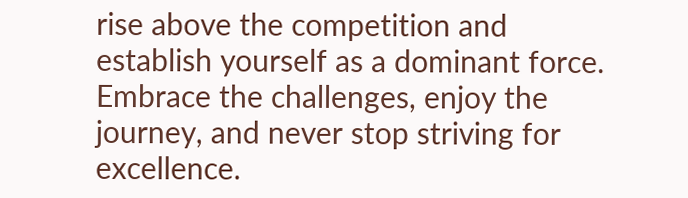rise above the competition and establish yourself as a dominant force. Embrace the challenges, enjoy the journey, and never stop striving for excellence.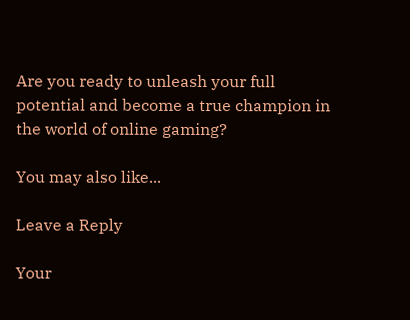Are you ready to unleash your full potential and become a true champion in the world of online gaming?

You may also like...

Leave a Reply

Your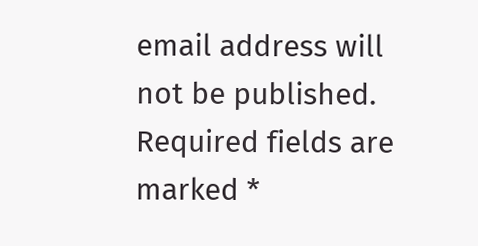email address will not be published. Required fields are marked *